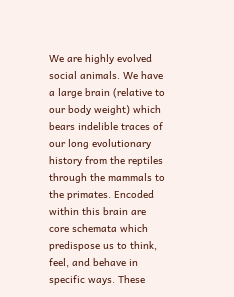We are highly evolved social animals. We have a large brain (relative to our body weight) which bears indelible traces of our long evolutionary history from the reptiles through the mammals to the primates. Encoded within this brain are core schemata which predispose us to think, feel, and behave in specific ways. These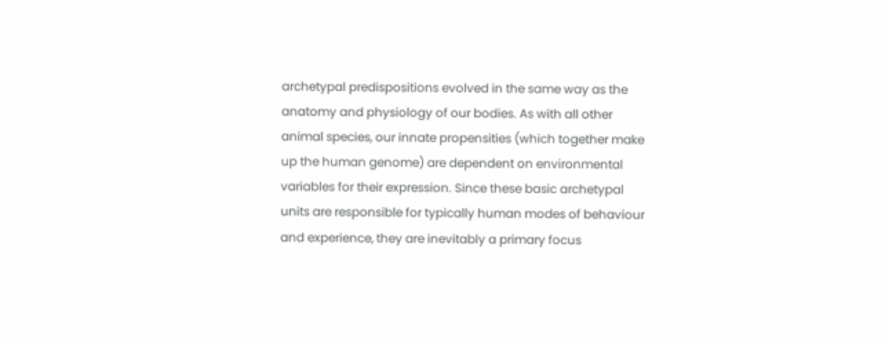archetypal predispositions evolved in the same way as the anatomy and physiology of our bodies. As with all other animal species, our innate propensities (which together make up the human genome) are dependent on environmental variables for their expression. Since these basic archetypal units are responsible for typically human modes of behaviour and experience, they are inevitably a primary focus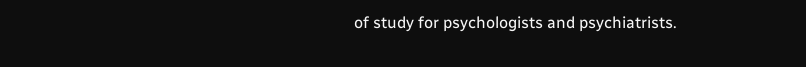of study for psychologists and psychiatrists.